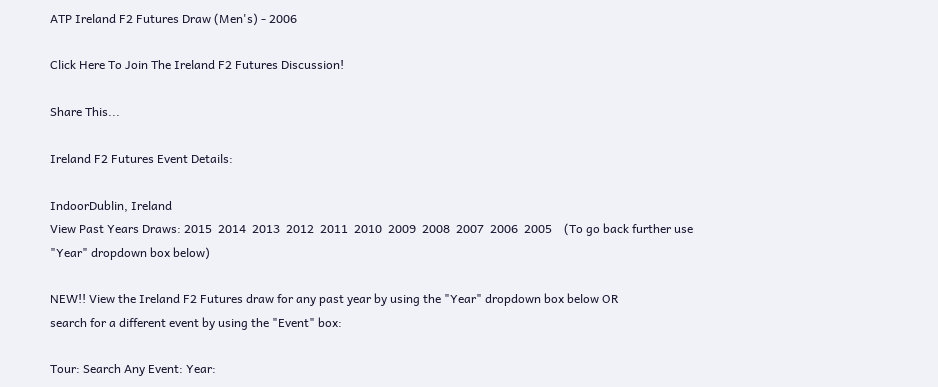ATP Ireland F2 Futures Draw (Men's) - 2006

Click Here To Join The Ireland F2 Futures Discussion!

Share This...

Ireland F2 Futures Event Details:

IndoorDublin, Ireland
View Past Years Draws: 2015  2014  2013  2012  2011  2010  2009  2008  2007  2006  2005    (To go back further use "Year" dropdown box below)

NEW!! View the Ireland F2 Futures draw for any past year by using the "Year" dropdown box below OR
search for a different event by using the "Event" box:

Tour: Search Any Event: Year: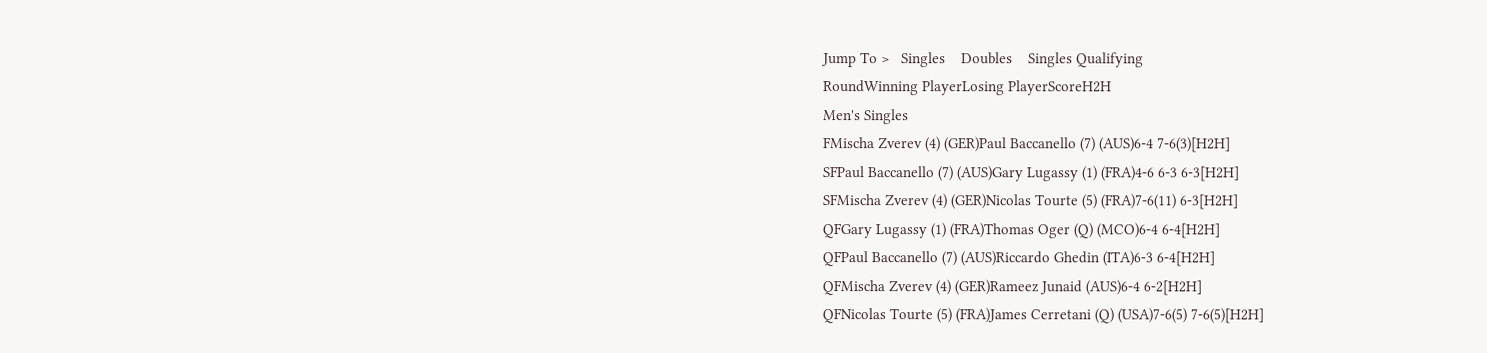Jump To >   Singles    Doubles    Singles Qualifying
RoundWinning PlayerLosing PlayerScoreH2H
Men's Singles
FMischa Zverev (4) (GER)Paul Baccanello (7) (AUS)6-4 7-6(3)[H2H]
SFPaul Baccanello (7) (AUS)Gary Lugassy (1) (FRA)4-6 6-3 6-3[H2H]
SFMischa Zverev (4) (GER)Nicolas Tourte (5) (FRA)7-6(11) 6-3[H2H]
QFGary Lugassy (1) (FRA)Thomas Oger (Q) (MCO)6-4 6-4[H2H]
QFPaul Baccanello (7) (AUS)Riccardo Ghedin (ITA)6-3 6-4[H2H]
QFMischa Zverev (4) (GER)Rameez Junaid (AUS)6-4 6-2[H2H]
QFNicolas Tourte (5) (FRA)James Cerretani (Q) (USA)7-6(5) 7-6(5)[H2H]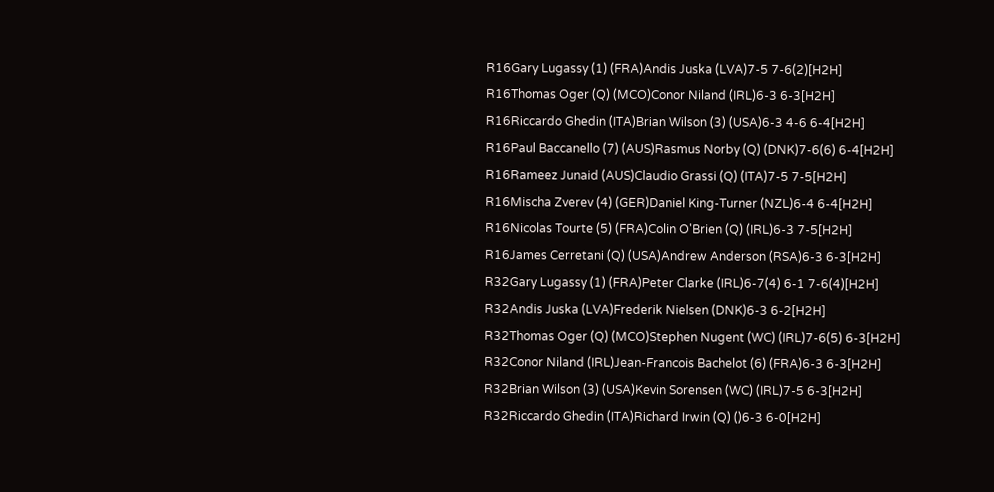R16Gary Lugassy (1) (FRA)Andis Juska (LVA)7-5 7-6(2)[H2H]
R16Thomas Oger (Q) (MCO)Conor Niland (IRL)6-3 6-3[H2H]
R16Riccardo Ghedin (ITA)Brian Wilson (3) (USA)6-3 4-6 6-4[H2H]
R16Paul Baccanello (7) (AUS)Rasmus Norby (Q) (DNK)7-6(6) 6-4[H2H]
R16Rameez Junaid (AUS)Claudio Grassi (Q) (ITA)7-5 7-5[H2H]
R16Mischa Zverev (4) (GER)Daniel King-Turner (NZL)6-4 6-4[H2H]
R16Nicolas Tourte (5) (FRA)Colin O'Brien (Q) (IRL)6-3 7-5[H2H]
R16James Cerretani (Q) (USA)Andrew Anderson (RSA)6-3 6-3[H2H]
R32Gary Lugassy (1) (FRA)Peter Clarke (IRL)6-7(4) 6-1 7-6(4)[H2H]
R32Andis Juska (LVA)Frederik Nielsen (DNK)6-3 6-2[H2H]
R32Thomas Oger (Q) (MCO)Stephen Nugent (WC) (IRL)7-6(5) 6-3[H2H]
R32Conor Niland (IRL)Jean-Francois Bachelot (6) (FRA)6-3 6-3[H2H]
R32Brian Wilson (3) (USA)Kevin Sorensen (WC) (IRL)7-5 6-3[H2H]
R32Riccardo Ghedin (ITA)Richard Irwin (Q) ()6-3 6-0[H2H]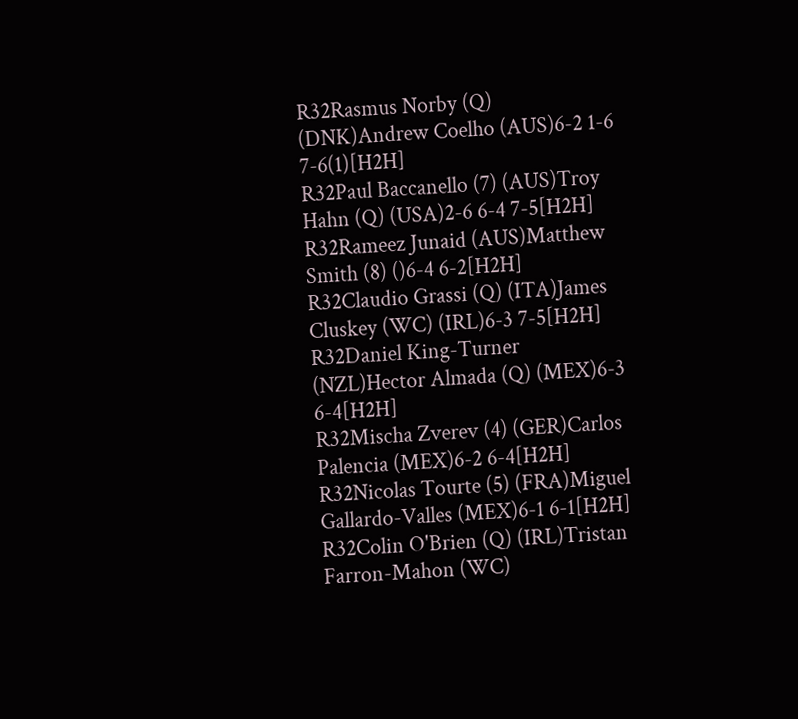R32Rasmus Norby (Q) (DNK)Andrew Coelho (AUS)6-2 1-6 7-6(1)[H2H]
R32Paul Baccanello (7) (AUS)Troy Hahn (Q) (USA)2-6 6-4 7-5[H2H]
R32Rameez Junaid (AUS)Matthew Smith (8) ()6-4 6-2[H2H]
R32Claudio Grassi (Q) (ITA)James Cluskey (WC) (IRL)6-3 7-5[H2H]
R32Daniel King-Turner (NZL)Hector Almada (Q) (MEX)6-3 6-4[H2H]
R32Mischa Zverev (4) (GER)Carlos Palencia (MEX)6-2 6-4[H2H]
R32Nicolas Tourte (5) (FRA)Miguel Gallardo-Valles (MEX)6-1 6-1[H2H]
R32Colin O'Brien (Q) (IRL)Tristan Farron-Mahon (WC)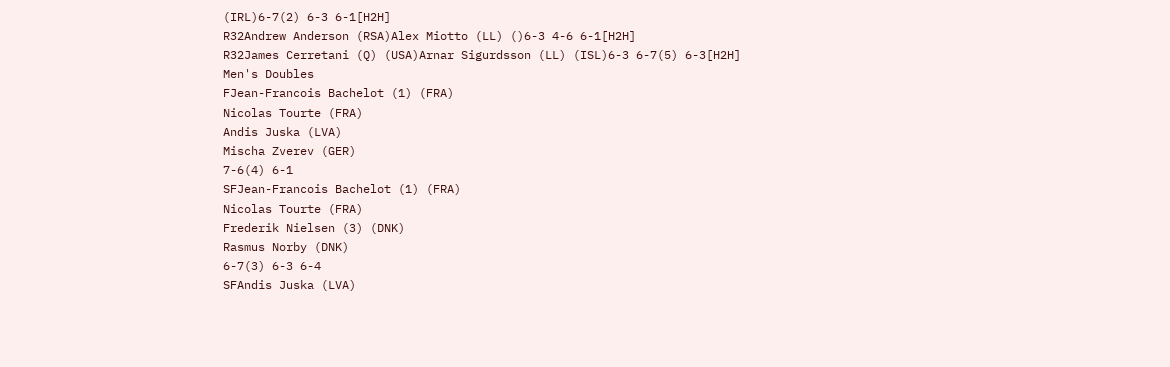(IRL)6-7(2) 6-3 6-1[H2H]
R32Andrew Anderson (RSA)Alex Miotto (LL) ()6-3 4-6 6-1[H2H]
R32James Cerretani (Q) (USA)Arnar Sigurdsson (LL) (ISL)6-3 6-7(5) 6-3[H2H]
Men's Doubles
FJean-Francois Bachelot (1) (FRA)
Nicolas Tourte (FRA)
Andis Juska (LVA)
Mischa Zverev (GER)
7-6(4) 6-1
SFJean-Francois Bachelot (1) (FRA)
Nicolas Tourte (FRA)
Frederik Nielsen (3) (DNK)
Rasmus Norby (DNK)
6-7(3) 6-3 6-4
SFAndis Juska (LVA)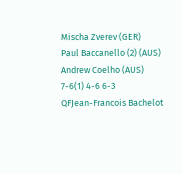Mischa Zverev (GER)
Paul Baccanello (2) (AUS)
Andrew Coelho (AUS)
7-6(1) 4-6 6-3
QFJean-Francois Bachelot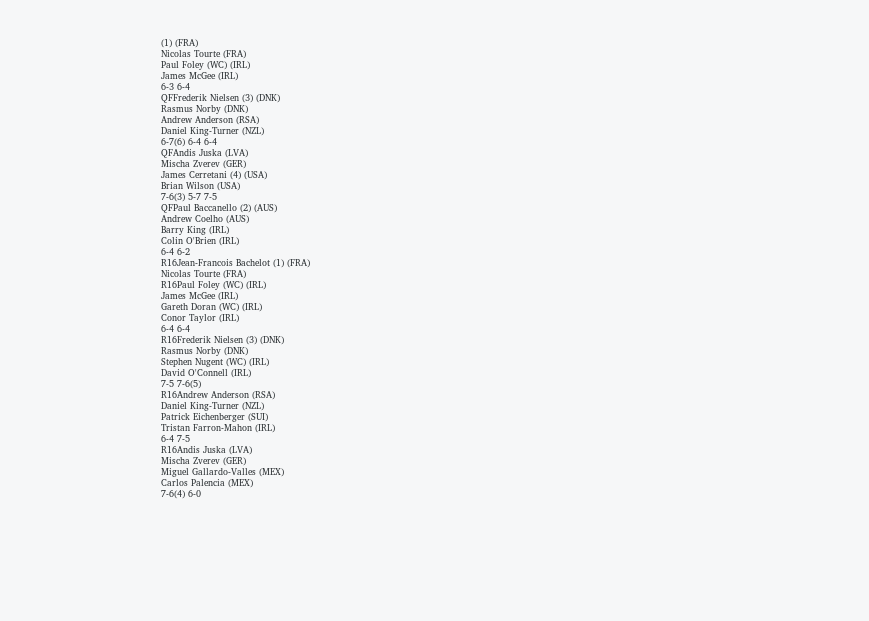(1) (FRA)
Nicolas Tourte (FRA)
Paul Foley (WC) (IRL)
James McGee (IRL)
6-3 6-4
QFFrederik Nielsen (3) (DNK)
Rasmus Norby (DNK)
Andrew Anderson (RSA)
Daniel King-Turner (NZL)
6-7(6) 6-4 6-4
QFAndis Juska (LVA)
Mischa Zverev (GER)
James Cerretani (4) (USA)
Brian Wilson (USA)
7-6(3) 5-7 7-5
QFPaul Baccanello (2) (AUS)
Andrew Coelho (AUS)
Barry King (IRL)
Colin O'Brien (IRL)
6-4 6-2
R16Jean-Francois Bachelot (1) (FRA)
Nicolas Tourte (FRA)
R16Paul Foley (WC) (IRL)
James McGee (IRL)
Gareth Doran (WC) (IRL)
Conor Taylor (IRL)
6-4 6-4
R16Frederik Nielsen (3) (DNK)
Rasmus Norby (DNK)
Stephen Nugent (WC) (IRL)
David O'Connell (IRL)
7-5 7-6(5)
R16Andrew Anderson (RSA)
Daniel King-Turner (NZL)
Patrick Eichenberger (SUI)
Tristan Farron-Mahon (IRL)
6-4 7-5
R16Andis Juska (LVA)
Mischa Zverev (GER)
Miguel Gallardo-Valles (MEX)
Carlos Palencia (MEX)
7-6(4) 6-0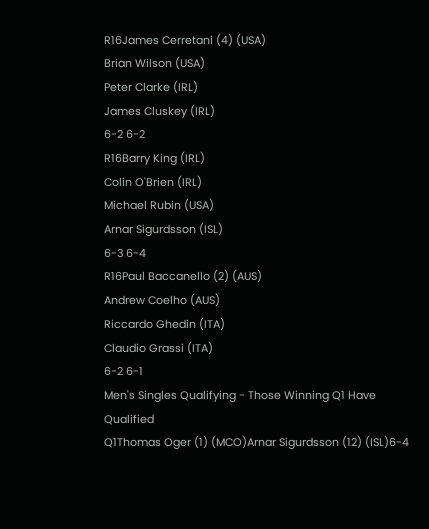R16James Cerretani (4) (USA)
Brian Wilson (USA)
Peter Clarke (IRL)
James Cluskey (IRL)
6-2 6-2
R16Barry King (IRL)
Colin O'Brien (IRL)
Michael Rubin (USA)
Arnar Sigurdsson (ISL)
6-3 6-4
R16Paul Baccanello (2) (AUS)
Andrew Coelho (AUS)
Riccardo Ghedin (ITA)
Claudio Grassi (ITA)
6-2 6-1
Men's Singles Qualifying - Those Winning Q1 Have Qualified
Q1Thomas Oger (1) (MCO)Arnar Sigurdsson (12) (ISL)6-4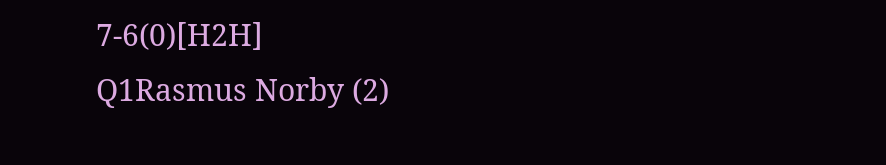7-6(0)[H2H]
Q1Rasmus Norby (2)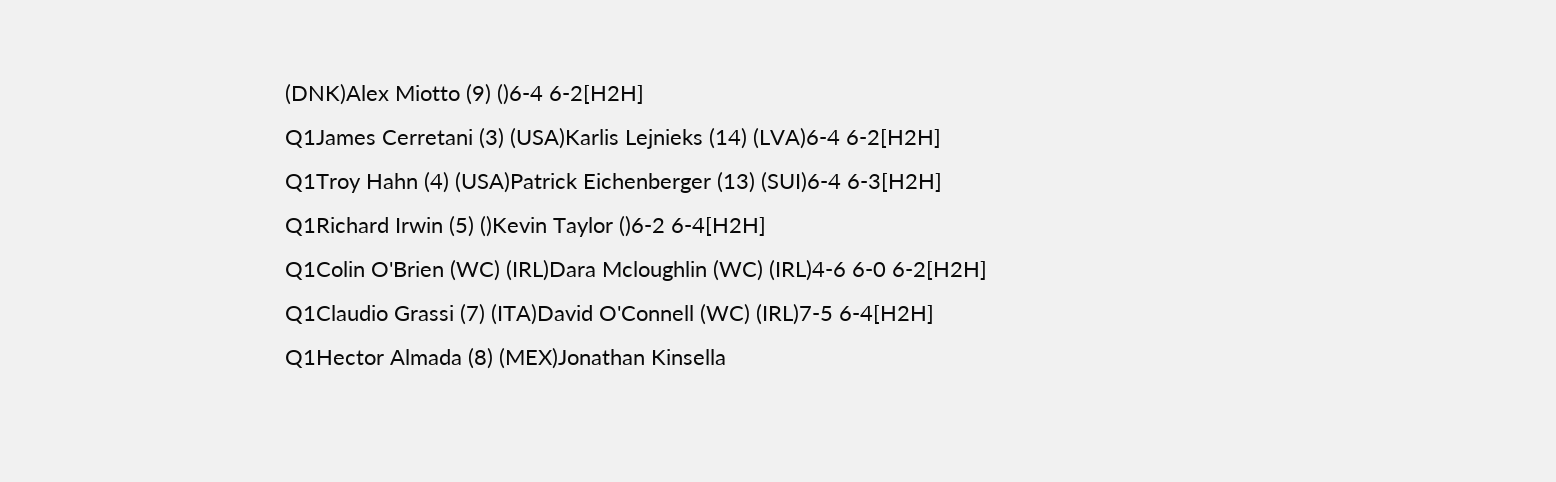(DNK)Alex Miotto (9) ()6-4 6-2[H2H]
Q1James Cerretani (3) (USA)Karlis Lejnieks (14) (LVA)6-4 6-2[H2H]
Q1Troy Hahn (4) (USA)Patrick Eichenberger (13) (SUI)6-4 6-3[H2H]
Q1Richard Irwin (5) ()Kevin Taylor ()6-2 6-4[H2H]
Q1Colin O'Brien (WC) (IRL)Dara Mcloughlin (WC) (IRL)4-6 6-0 6-2[H2H]
Q1Claudio Grassi (7) (ITA)David O'Connell (WC) (IRL)7-5 6-4[H2H]
Q1Hector Almada (8) (MEX)Jonathan Kinsella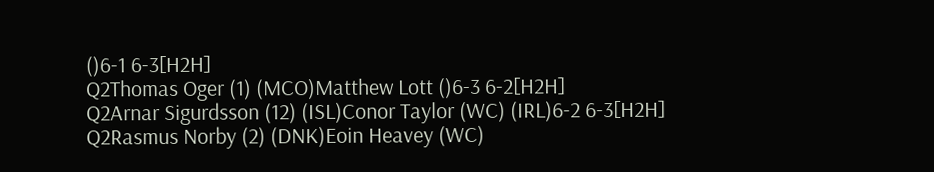()6-1 6-3[H2H]
Q2Thomas Oger (1) (MCO)Matthew Lott ()6-3 6-2[H2H]
Q2Arnar Sigurdsson (12) (ISL)Conor Taylor (WC) (IRL)6-2 6-3[H2H]
Q2Rasmus Norby (2) (DNK)Eoin Heavey (WC)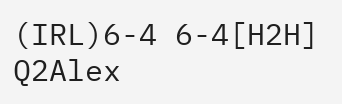(IRL)6-4 6-4[H2H]
Q2Alex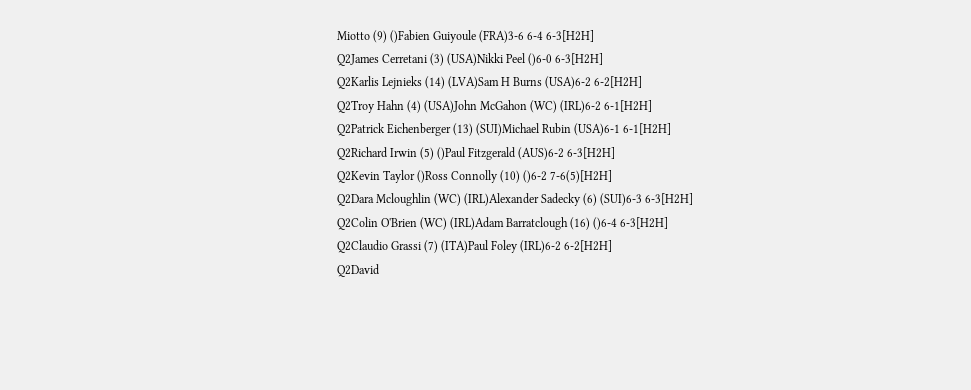Miotto (9) ()Fabien Guiyoule (FRA)3-6 6-4 6-3[H2H]
Q2James Cerretani (3) (USA)Nikki Peel ()6-0 6-3[H2H]
Q2Karlis Lejnieks (14) (LVA)Sam H Burns (USA)6-2 6-2[H2H]
Q2Troy Hahn (4) (USA)John McGahon (WC) (IRL)6-2 6-1[H2H]
Q2Patrick Eichenberger (13) (SUI)Michael Rubin (USA)6-1 6-1[H2H]
Q2Richard Irwin (5) ()Paul Fitzgerald (AUS)6-2 6-3[H2H]
Q2Kevin Taylor ()Ross Connolly (10) ()6-2 7-6(5)[H2H]
Q2Dara Mcloughlin (WC) (IRL)Alexander Sadecky (6) (SUI)6-3 6-3[H2H]
Q2Colin O'Brien (WC) (IRL)Adam Barratclough (16) ()6-4 6-3[H2H]
Q2Claudio Grassi (7) (ITA)Paul Foley (IRL)6-2 6-2[H2H]
Q2David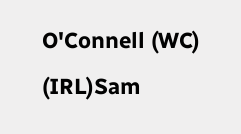O'Connell (WC) (IRL)Sam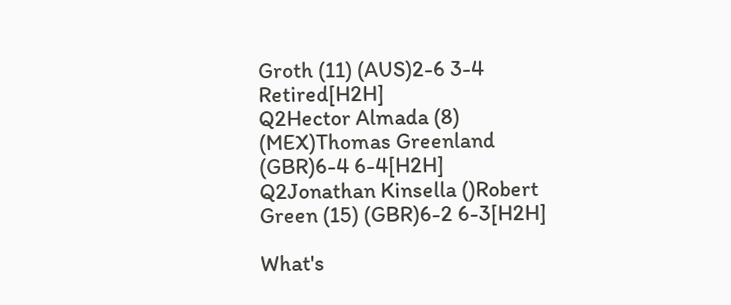Groth (11) (AUS)2-6 3-4 Retired[H2H]
Q2Hector Almada (8) (MEX)Thomas Greenland (GBR)6-4 6-4[H2H]
Q2Jonathan Kinsella ()Robert Green (15) (GBR)6-2 6-3[H2H]

What's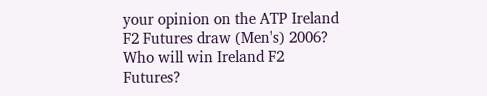your opinion on the ATP Ireland F2 Futures draw (Men's) 2006?
Who will win Ireland F2 Futures?